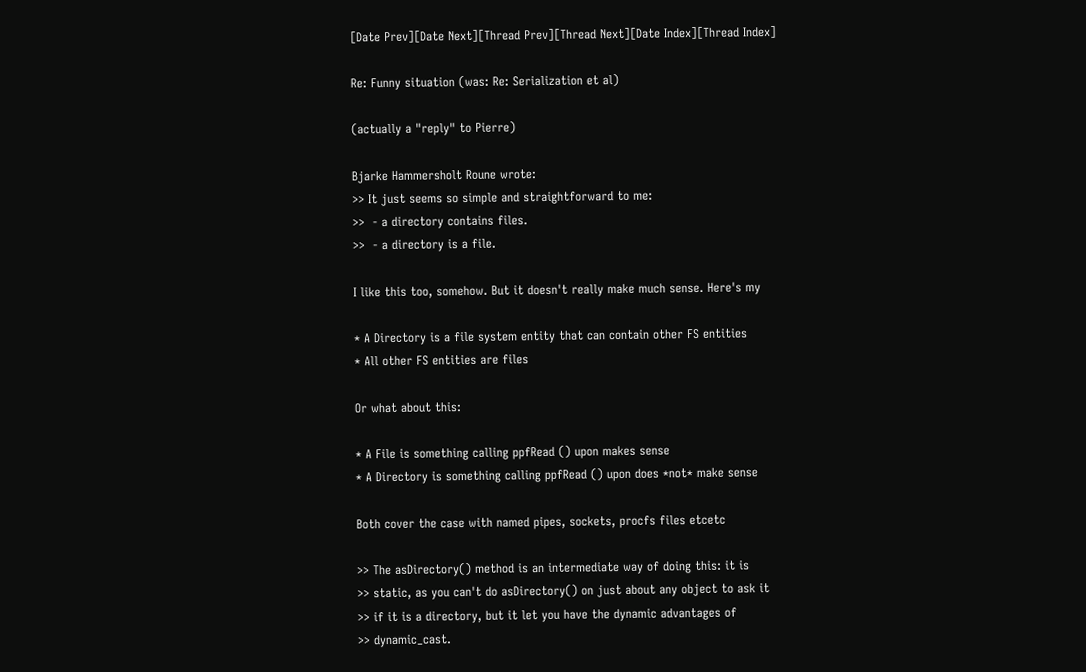[Date Prev][Date Next][Thread Prev][Thread Next][Date Index][Thread Index]

Re: Funny situation (was: Re: Serialization et al)

(actually a "reply" to Pierre)

Bjarke Hammersholt Roune wrote:
>> It just seems so simple and straightforward to me:
>>  - a directory contains files.
>>  - a directory is a file.

I like this too, somehow. But it doesn't really make much sense. Here's my

* A Directory is a file system entity that can contain other FS entities
* All other FS entities are files

Or what about this:

* A File is something calling ppfRead () upon makes sense
* A Directory is something calling ppfRead () upon does *not* make sense

Both cover the case with named pipes, sockets, procfs files etcetc

>> The asDirectory() method is an intermediate way of doing this: it is
>> static, as you can't do asDirectory() on just about any object to ask it
>> if it is a directory, but it let you have the dynamic advantages of
>> dynamic_cast.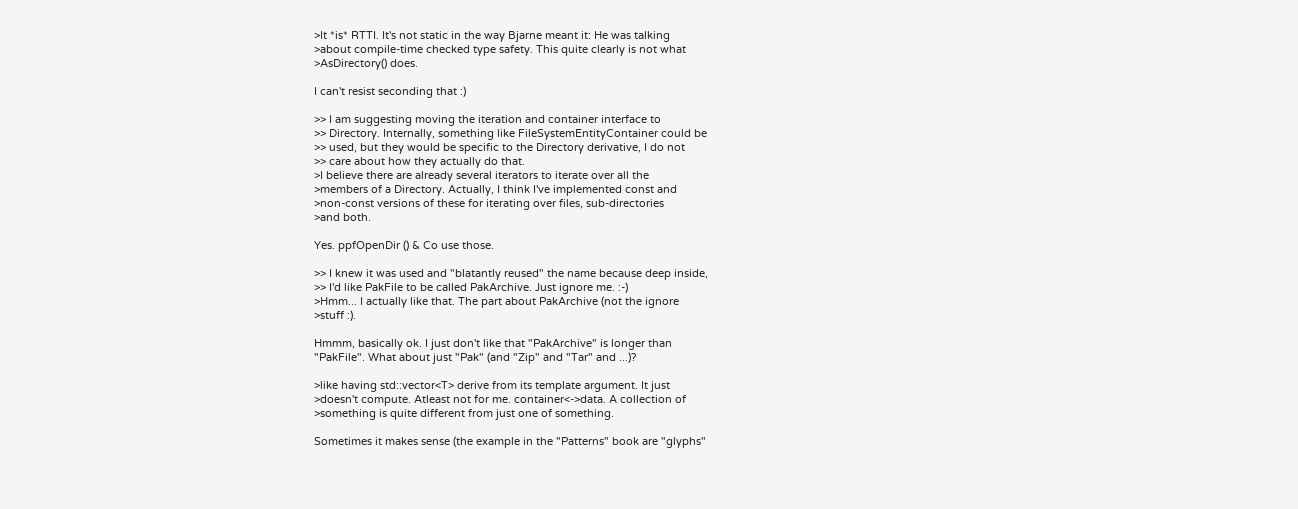>It *is* RTTI. It's not static in the way Bjarne meant it: He was talking
>about compile-time checked type safety. This quite clearly is not what
>AsDirectory() does.

I can't resist seconding that :)

>> I am suggesting moving the iteration and container interface to
>> Directory. Internally, something like FileSystemEntityContainer could be
>> used, but they would be specific to the Directory derivative, I do not
>> care about how they actually do that.
>I believe there are already several iterators to iterate over all the
>members of a Directory. Actually, I think I've implemented const and
>non-const versions of these for iterating over files, sub-directories
>and both.

Yes. ppfOpenDir () & Co use those.

>> I knew it was used and "blatantly reused" the name because deep inside,
>> I'd like PakFile to be called PakArchive. Just ignore me. :-)
>Hmm... I actually like that. The part about PakArchive (not the ignore
>stuff :).

Hmmm, basically ok. I just don't like that "PakArchive" is longer than
"PakFile". What about just "Pak" (and "Zip" and "Tar" and ...)?

>like having std::vector<T> derive from its template argument. It just
>doesn't compute. Atleast not for me. container<->data. A collection of
>something is quite different from just one of something.

Sometimes it makes sense (the example in the "Patterns" book are "glyphs"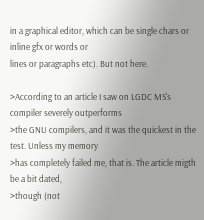in a graphical editor, which can be single chars or inline gfx or words or
lines or paragraphs etc). But not here.

>According to an article I saw on LGDC MS's compiler severely outperforms
>the GNU compilers, and it was the quickest in the test. Unless my memory
>has completely failed me, that is. The article migth be a bit dated,
>though (not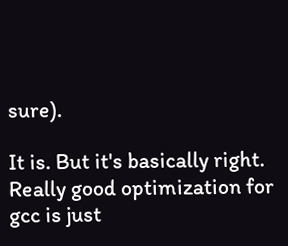sure).

It is. But it's basically right. Really good optimization for gcc is just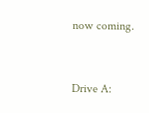now coming.


Drive A: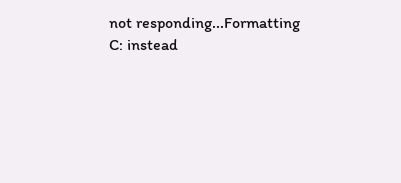not responding...Formatting C: instead